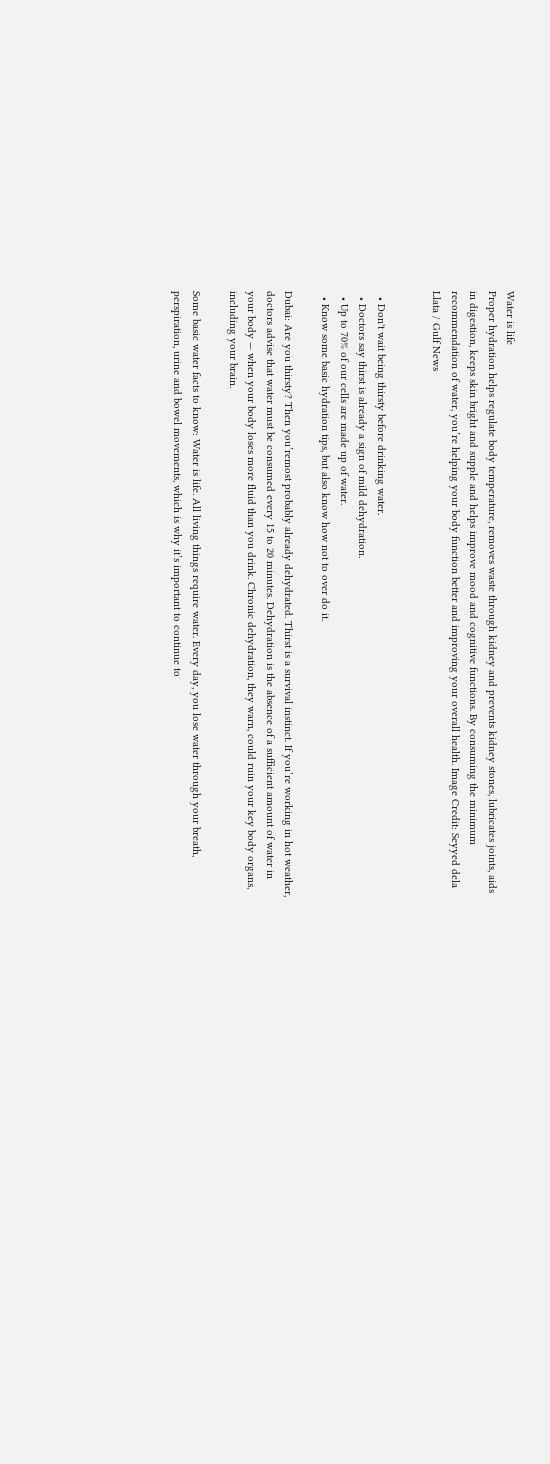Water is life
Proper hydration helps regulate body temperature, removes waste through kidney and prevents kidney stones, lubricates joints, aids in digestion, keeps skin bright and supple and helps improve mood and cognitive functions. By consuming the minimum recommendation of water, you’re helping your body function better and improving your overall health. Image Credit: Seyyed dela Llata / Gulf News


  • Don't wait being thirsty before drinking water.
  • Doctors say thirst is already a sign of mild dehydration.
  • Up to 70% of our cells are made up of water.
  • Know some basic hydration tips, but also know how not to over do it.

Dubai: Are you thirsty? Then you’remost probably already dehydrated. Thirst is a survival instinct. If you’re working in hot weather, doctors advise that water must be consumed every 15 to 20 minutes. Dehydration is the absence of a sufficient amount of water in your body — when your body loses more fluid than you drink. Chronic dehydration, they warn, could ruin your key body organs, including your brain.

Some basic water facts to know: Water is life. All living things require water. Every day, you lose water through your breath, perspiration, urine and bowel movements, which is why it’s important to continue to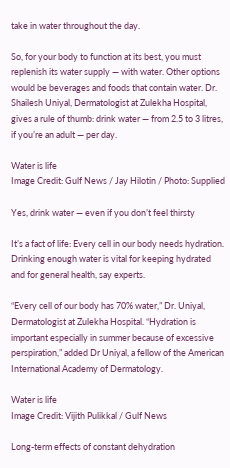take in water throughout the day.

So, for your body to function at its best, you must replenish its water supply — with water. Other options would be beverages and foods that contain water. Dr. Shailesh Uniyal, Dermatologist at Zulekha Hospital, gives a rule of thumb: drink water — from 2.5 to 3 litres, if you’re an adult — per day.

Water is life
Image Credit: Gulf News / Jay Hilotin / Photo: Supplied

Yes, drink water — even if you don’t feel thirsty

It’s a fact of life: Every cell in our body needs hydration. Drinking enough water is vital for keeping hydrated and for general health, say experts.

“Every cell of our body has 70% water,” Dr. Uniyal, Dermatologist at Zulekha Hospital. “Hydration is important especially in summer because of excessive perspiration,” added Dr Uniyal, a fellow of the American International Academy of Dermatology.

Water is life
Image Credit: Vijith Pulikkal / Gulf News

Long-term effects of constant dehydration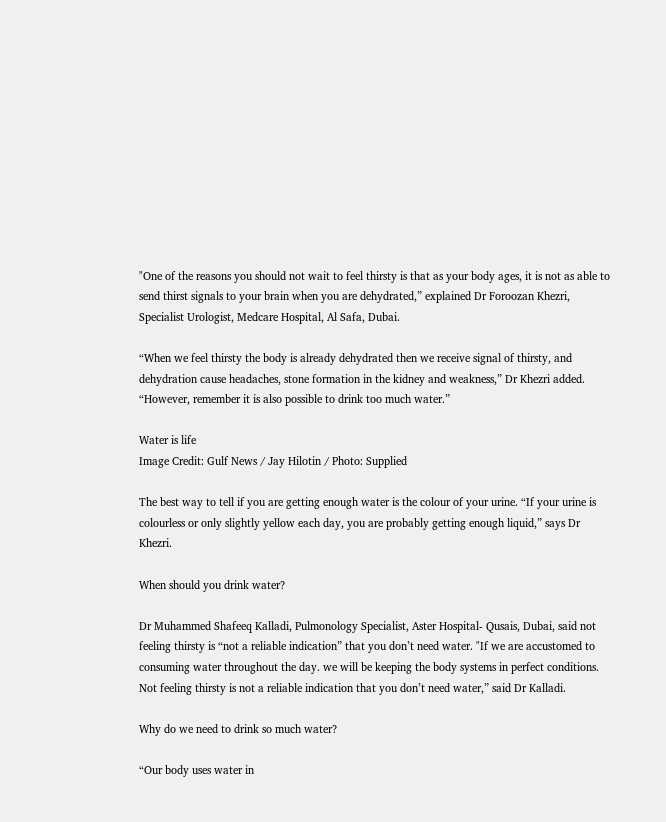"One of the reasons you should not wait to feel thirsty is that as your body ages, it is not as able to send thirst signals to your brain when you are dehydrated,” explained Dr Foroozan Khezri, Specialist Urologist, Medcare Hospital, Al Safa, Dubai.

“When we feel thirsty the body is already dehydrated then we receive signal of thirsty, and dehydration cause headaches, stone formation in the kidney and weakness,” Dr Khezri added. “However, remember it is also possible to drink too much water.”

Water is life
Image Credit: Gulf News / Jay Hilotin / Photo: Supplied

The best way to tell if you are getting enough water is the colour of your urine. “If your urine is colourless or only slightly yellow each day, you are probably getting enough liquid,” says Dr Khezri.

When should you drink water?

Dr Muhammed Shafeeq Kalladi, Pulmonology Specialist, Aster Hospital- Qusais, Dubai, said not feeling thirsty is “not a reliable indication” that you don’t need water. "If we are accustomed to consuming water throughout the day. we will be keeping the body systems in perfect conditions. Not feeling thirsty is not a reliable indication that you don’t need water,” said Dr Kalladi.

Why do we need to drink so much water?

“Our body uses water in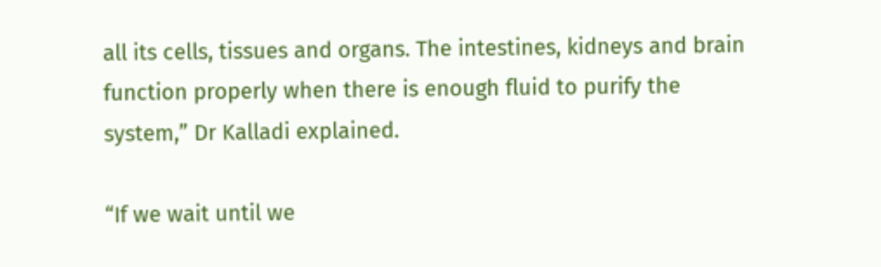all its cells, tissues and organs. The intestines, kidneys and brain function properly when there is enough fluid to purify the system,” Dr Kalladi explained.

“If we wait until we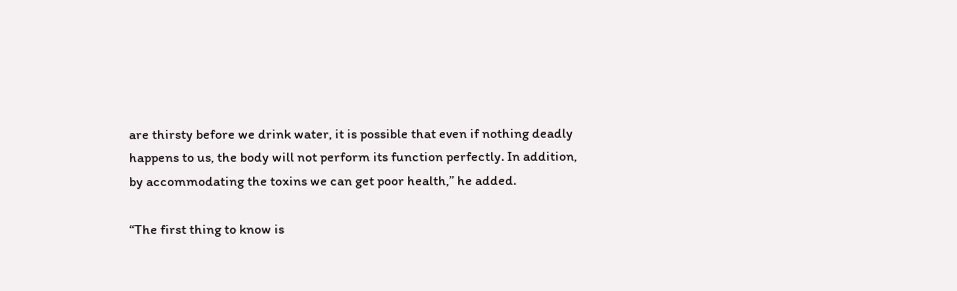are thirsty before we drink water, it is possible that even if nothing deadly happens to us, the body will not perform its function perfectly. In addition, by accommodating the toxins we can get poor health,” he added.

“The first thing to know is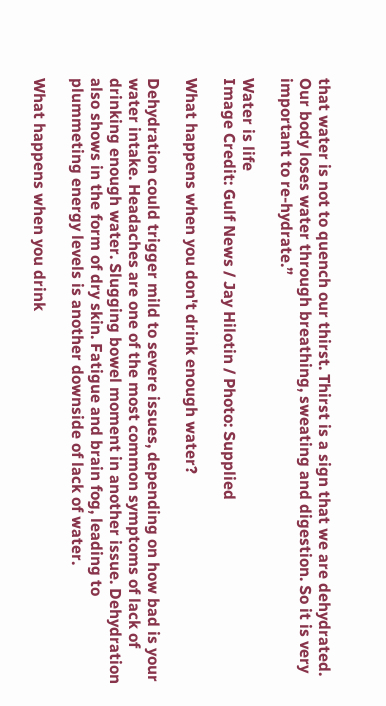that water is not to quench our thirst. Thirst is a sign that we are dehydrated. Our body loses water through breathing, sweating and digestion. So it is very important to re-hydrate.”

Water is life
Image Credit: Gulf News / Jay Hilotin / Photo: Supplied

What happens when you don't drink enough water?

Dehydration could trigger mild to severe issues, depending on how bad is your water intake. Headaches are one of the most common symptoms of lack of drinking enough water. Slugging bowel moment in another issue. Dehydration also shows in the form of dry skin. Fatigue and brain fog, leading to plummeting energy levels is another downside of lack of water.

What happens when you drink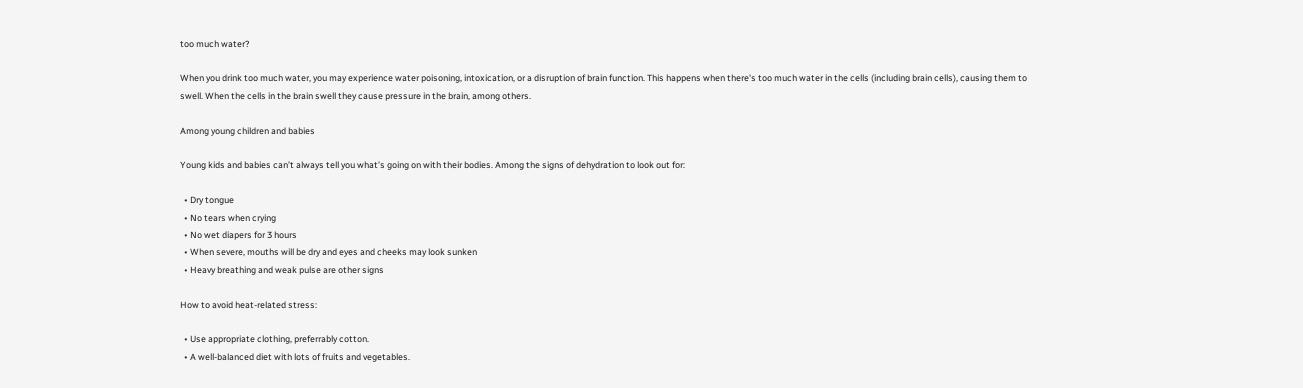too much water?

When you drink too much water, you may experience water poisoning, intoxication, or a disruption of brain function. This happens when there's too much water in the cells (including brain cells), causing them to swell. When the cells in the brain swell they cause pressure in the brain, among others.

Among young children and babies

Young kids and babies can’t always tell you what’s going on with their bodies. Among the signs of dehydration to look out for:

  • Dry tongue
  • No tears when crying
  • No wet diapers for 3 hours
  • When severe, mouths will be dry and eyes and cheeks may look sunken
  • Heavy breathing and weak pulse are other signs

How to avoid heat-related stress:

  • Use appropriate clothing, preferrably cotton.
  • A well-balanced diet with lots of fruits and vegetables.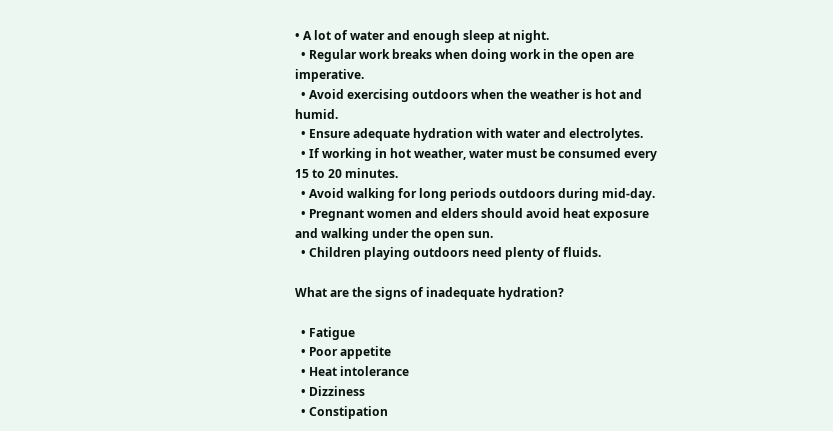• A lot of water and enough sleep at night.
  • Regular work breaks when doing work in the open are imperative.
  • Avoid exercising outdoors when the weather is hot and humid.
  • Ensure adequate hydration with water and electrolytes.
  • If working in hot weather, water must be consumed every 15 to 20 minutes.
  • Avoid walking for long periods outdoors during mid-day.
  • Pregnant women and elders should avoid heat exposure and walking under the open sun.
  • Children playing outdoors need plenty of fluids.

What are the signs of inadequate hydration?

  • Fatigue
  • Poor appetite
  • Heat intolerance
  • Dizziness
  • Constipation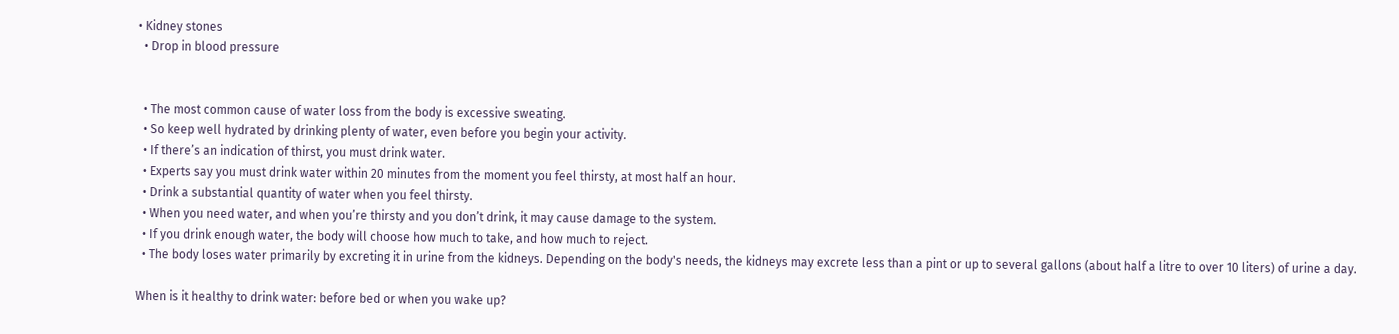• Kidney stones
  • Drop in blood pressure


  • The most common cause of water loss from the body is excessive sweating.
  • So keep well hydrated by drinking plenty of water, even before you begin your activity.
  • If there’s an indication of thirst, you must drink water.
  • Experts say you must drink water within 20 minutes from the moment you feel thirsty, at most half an hour.
  • Drink a substantial quantity of water when you feel thirsty.
  • When you need water, and when you’re thirsty and you don’t drink, it may cause damage to the system.
  • If you drink enough water, the body will choose how much to take, and how much to reject.
  • The body loses water primarily by excreting it in urine from the kidneys. Depending on the body's needs, the kidneys may excrete less than a pint or up to several gallons (about half a litre to over 10 liters) of urine a day.

When is it healthy to drink water: before bed or when you wake up?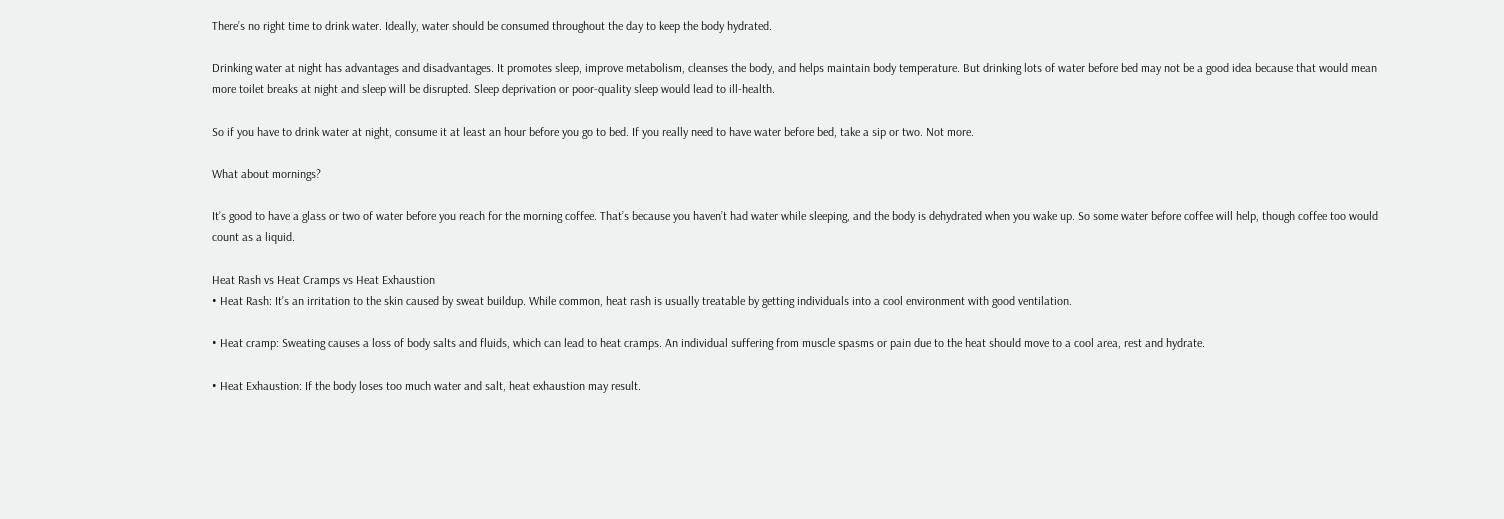There’s no right time to drink water. Ideally, water should be consumed throughout the day to keep the body hydrated.

Drinking water at night has advantages and disadvantages. It promotes sleep, improve metabolism, cleanses the body, and helps maintain body temperature. But drinking lots of water before bed may not be a good idea because that would mean more toilet breaks at night and sleep will be disrupted. Sleep deprivation or poor-quality sleep would lead to ill-health.

So if you have to drink water at night, consume it at least an hour before you go to bed. If you really need to have water before bed, take a sip or two. Not more.

What about mornings?

It’s good to have a glass or two of water before you reach for the morning coffee. That’s because you haven’t had water while sleeping, and the body is dehydrated when you wake up. So some water before coffee will help, though coffee too would count as a liquid.

Heat Rash vs Heat Cramps vs Heat Exhaustion
• Heat Rash: It’s an irritation to the skin caused by sweat buildup. While common, heat rash is usually treatable by getting individuals into a cool environment with good ventilation.

• Heat cramp: Sweating causes a loss of body salts and fluids, which can lead to heat cramps. An individual suffering from muscle spasms or pain due to the heat should move to a cool area, rest and hydrate.

• Heat Exhaustion: If the body loses too much water and salt, heat exhaustion may result.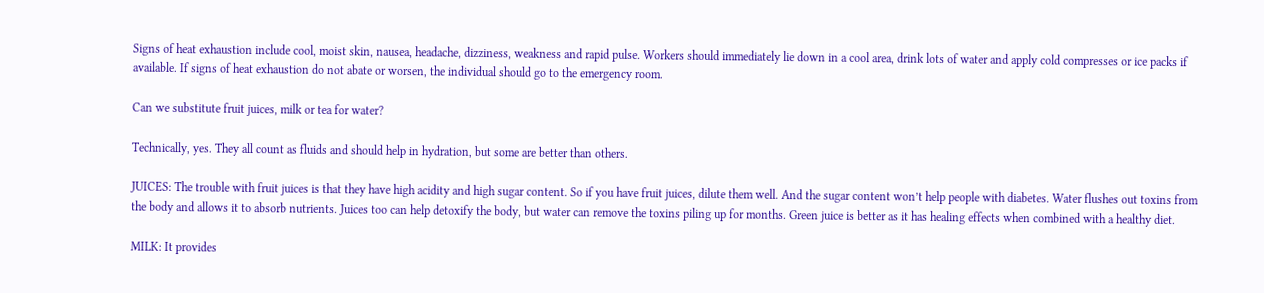Signs of heat exhaustion include cool, moist skin, nausea, headache, dizziness, weakness and rapid pulse. Workers should immediately lie down in a cool area, drink lots of water and apply cold compresses or ice packs if available. If signs of heat exhaustion do not abate or worsen, the individual should go to the emergency room.

Can we substitute fruit juices, milk or tea for water?

Technically, yes. They all count as fluids and should help in hydration, but some are better than others.

JUICES: The trouble with fruit juices is that they have high acidity and high sugar content. So if you have fruit juices, dilute them well. And the sugar content won’t help people with diabetes. Water flushes out toxins from the body and allows it to absorb nutrients. Juices too can help detoxify the body, but water can remove the toxins piling up for months. Green juice is better as it has healing effects when combined with a healthy diet.

MILK: It provides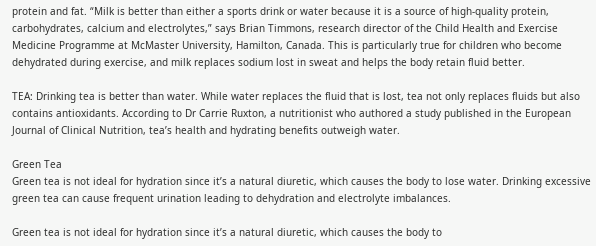protein and fat. “Milk is better than either a sports drink or water because it is a source of high-quality protein, carbohydrates, calcium and electrolytes,” says Brian Timmons, research director of the Child Health and Exercise Medicine Programme at McMaster University, Hamilton, Canada. This is particularly true for children who become dehydrated during exercise, and milk replaces sodium lost in sweat and helps the body retain fluid better.

TEA: Drinking tea is better than water. While water replaces the fluid that is lost, tea not only replaces fluids but also contains antioxidants. According to Dr Carrie Ruxton, a nutritionist who authored a study published in the European Journal of Clinical Nutrition, tea’s health and hydrating benefits outweigh water.

Green Tea
Green tea is not ideal for hydration since it’s a natural diuretic, which causes the body to lose water. Drinking excessive green tea can cause frequent urination leading to dehydration and electrolyte imbalances.

Green tea is not ideal for hydration since it’s a natural diuretic, which causes the body to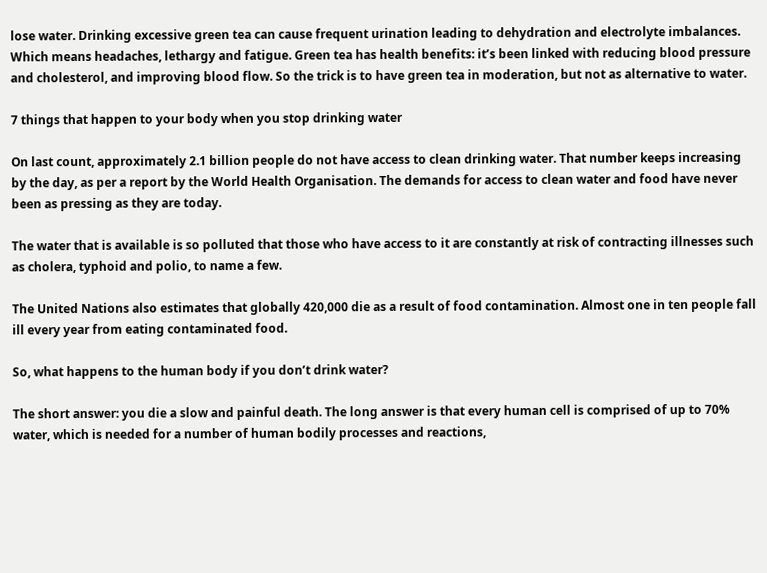lose water. Drinking excessive green tea can cause frequent urination leading to dehydration and electrolyte imbalances. Which means headaches, lethargy and fatigue. Green tea has health benefits: it’s been linked with reducing blood pressure and cholesterol, and improving blood flow. So the trick is to have green tea in moderation, but not as alternative to water.

7 things that happen to your body when you stop drinking water

On last count, approximately 2.1 billion people do not have access to clean drinking water. That number keeps increasing by the day, as per a report by the World Health Organisation. The demands for access to clean water and food have never been as pressing as they are today.

The water that is available is so polluted that those who have access to it are constantly at risk of contracting illnesses such as cholera, typhoid and polio, to name a few.

The United Nations also estimates that globally 420,000 die as a result of food contamination. Almost one in ten people fall ill every year from eating contaminated food.

So, what happens to the human body if you don’t drink water?

The short answer: you die a slow and painful death. The long answer is that every human cell is comprised of up to 70% water, which is needed for a number of human bodily processes and reactions,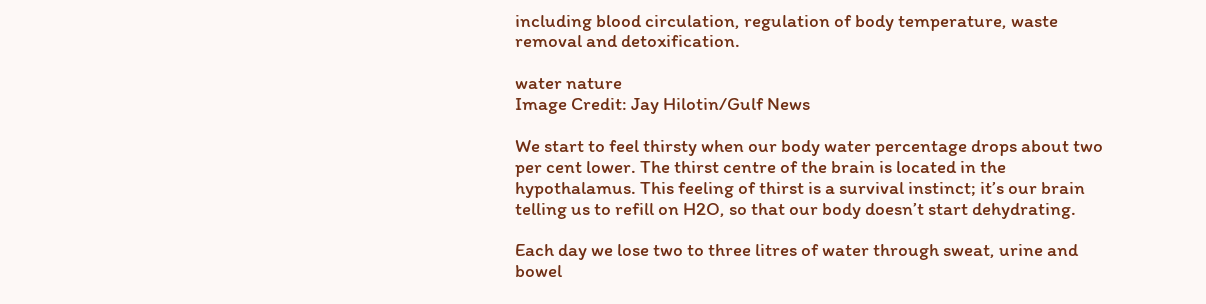including blood circulation, regulation of body temperature, waste removal and detoxification.

water nature
Image Credit: Jay Hilotin/Gulf News

We start to feel thirsty when our body water percentage drops about two per cent lower. The thirst centre of the brain is located in the hypothalamus. This feeling of thirst is a survival instinct; it’s our brain telling us to refill on H2O, so that our body doesn’t start dehydrating.

Each day we lose two to three litres of water through sweat, urine and bowel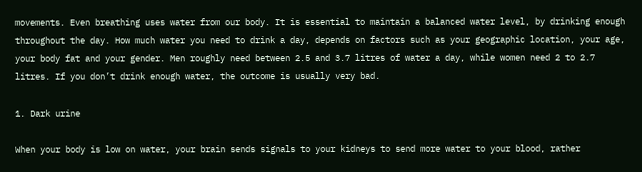movements. Even breathing uses water from our body. It is essential to maintain a balanced water level, by drinking enough throughout the day. How much water you need to drink a day, depends on factors such as your geographic location, your age, your body fat and your gender. Men roughly need between 2.5 and 3.7 litres of water a day, while women need 2 to 2.7 litres. If you don’t drink enough water, the outcome is usually very bad.

1. Dark urine

When your body is low on water, your brain sends signals to your kidneys to send more water to your blood, rather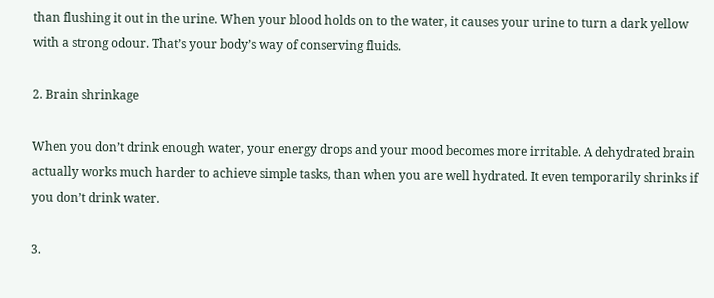than flushing it out in the urine. When your blood holds on to the water, it causes your urine to turn a dark yellow with a strong odour. That’s your body’s way of conserving fluids.

2. Brain shrinkage

When you don’t drink enough water, your energy drops and your mood becomes more irritable. A dehydrated brain actually works much harder to achieve simple tasks, than when you are well hydrated. It even temporarily shrinks if you don’t drink water.

3.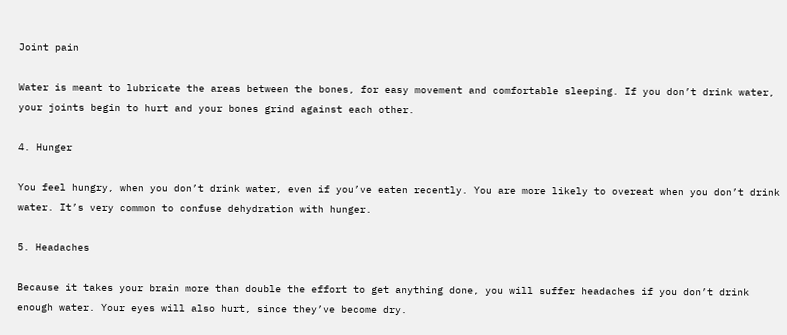Joint pain

Water is meant to lubricate the areas between the bones, for easy movement and comfortable sleeping. If you don’t drink water, your joints begin to hurt and your bones grind against each other.

4. Hunger

You feel hungry, when you don’t drink water, even if you’ve eaten recently. You are more likely to overeat when you don’t drink water. It’s very common to confuse dehydration with hunger.

5. Headaches

Because it takes your brain more than double the effort to get anything done, you will suffer headaches if you don’t drink enough water. Your eyes will also hurt, since they’ve become dry.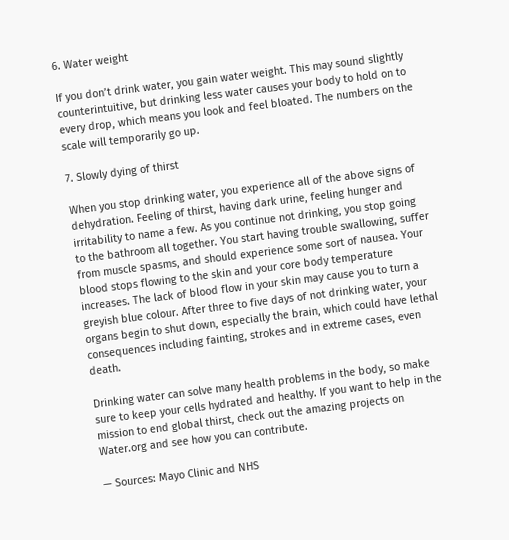6. Water weight

If you don’t drink water, you gain water weight. This may sound slightly counterintuitive, but drinking less water causes your body to hold on to every drop, which means you look and feel bloated. The numbers on the scale will temporarily go up.

7. Slowly dying of thirst

When you stop drinking water, you experience all of the above signs of dehydration. Feeling of thirst, having dark urine, feeling hunger and irritability to name a few. As you continue not drinking, you stop going to the bathroom all together. You start having trouble swallowing, suffer from muscle spasms, and should experience some sort of nausea. Your blood stops flowing to the skin and your core body temperature increases. The lack of blood flow in your skin may cause you to turn a greyish blue colour. After three to five days of not drinking water, your organs begin to shut down, especially the brain, which could have lethal consequences including fainting, strokes and in extreme cases, even death.

Drinking water can solve many health problems in the body, so make sure to keep your cells hydrated and healthy. If you want to help in the mission to end global thirst, check out the amazing projects on Water.org and see how you can contribute.

— Sources: Mayo Clinic and NHS